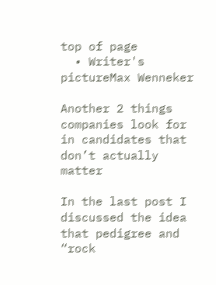top of page
  • Writer's pictureMax Wenneker

Another 2 things companies look for in candidates that don’t actually matter

In the last post I discussed the idea that pedigree and “rock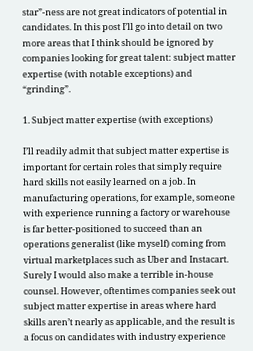star”-ness are not great indicators of potential in candidates. In this post I’ll go into detail on two more areas that I think should be ignored by companies looking for great talent: subject matter expertise (with notable exceptions) and “grinding”.

1. Subject matter expertise (with exceptions)

I’ll readily admit that subject matter expertise is important for certain roles that simply require hard skills not easily learned on a job. In manufacturing operations, for example, someone with experience running a factory or warehouse is far better-positioned to succeed than an operations generalist (like myself) coming from virtual marketplaces such as Uber and Instacart. Surely I would also make a terrible in-house counsel. However, oftentimes companies seek out subject matter expertise in areas where hard skills aren’t nearly as applicable, and the result is a focus on candidates with industry experience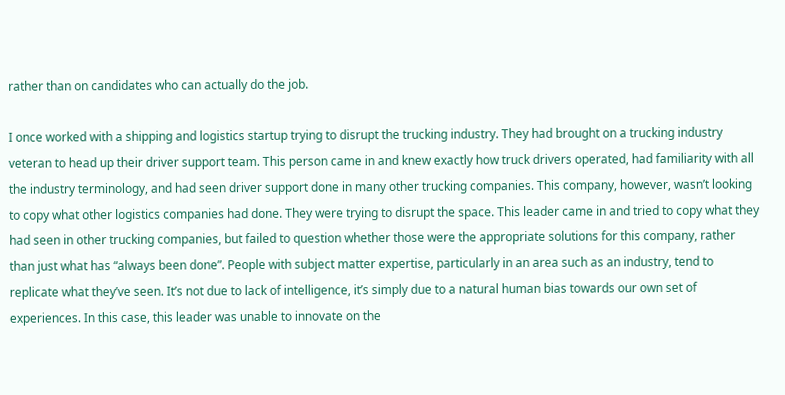rather than on candidates who can actually do the job.

I once worked with a shipping and logistics startup trying to disrupt the trucking industry. They had brought on a trucking industry veteran to head up their driver support team. This person came in and knew exactly how truck drivers operated, had familiarity with all the industry terminology, and had seen driver support done in many other trucking companies. This company, however, wasn’t looking to copy what other logistics companies had done. They were trying to disrupt the space. This leader came in and tried to copy what they had seen in other trucking companies, but failed to question whether those were the appropriate solutions for this company, rather than just what has “always been done”. People with subject matter expertise, particularly in an area such as an industry, tend to replicate what they’ve seen. It’s not due to lack of intelligence, it’s simply due to a natural human bias towards our own set of experiences. In this case, this leader was unable to innovate on the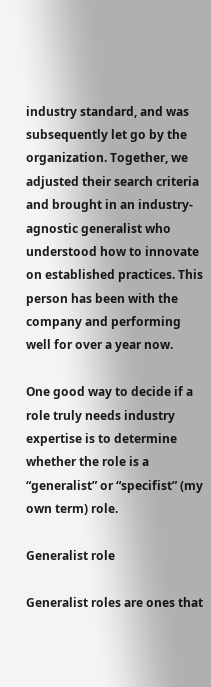industry standard, and was subsequently let go by the organization. Together, we adjusted their search criteria and brought in an industry-agnostic generalist who understood how to innovate on established practices. This person has been with the company and performing well for over a year now.

One good way to decide if a role truly needs industry expertise is to determine whether the role is a “generalist” or “specifist” (my own term) role.

Generalist role

Generalist roles are ones that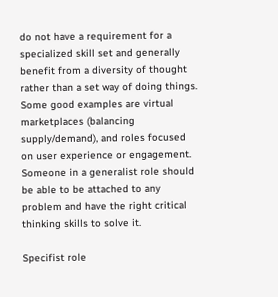do not have a requirement for a specialized skill set and generally benefit from a diversity of thought rather than a set way of doing things. Some good examples are virtual marketplaces (balancing supply/demand), and roles focused on user experience or engagement. Someone in a generalist role should be able to be attached to any problem and have the right critical thinking skills to solve it.

Specifist role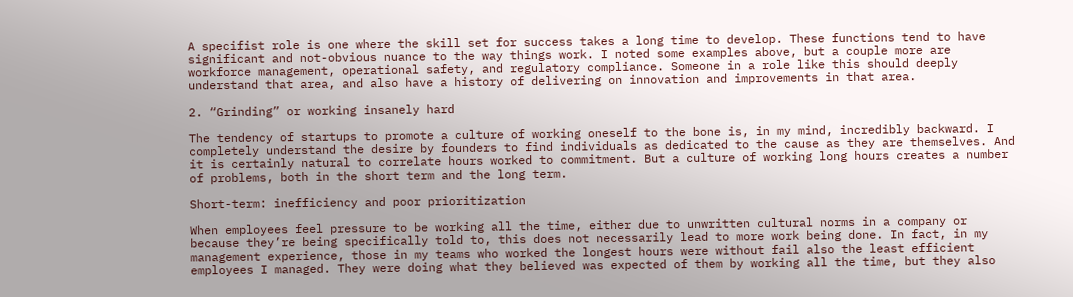A specifist role is one where the skill set for success takes a long time to develop. These functions tend to have significant and not-obvious nuance to the way things work. I noted some examples above, but a couple more are workforce management, operational safety, and regulatory compliance. Someone in a role like this should deeply understand that area, and also have a history of delivering on innovation and improvements in that area.

2. “Grinding” or working insanely hard

The tendency of startups to promote a culture of working oneself to the bone is, in my mind, incredibly backward. I completely understand the desire by founders to find individuals as dedicated to the cause as they are themselves. And it is certainly natural to correlate hours worked to commitment. But a culture of working long hours creates a number of problems, both in the short term and the long term.

Short-term: inefficiency and poor prioritization

When employees feel pressure to be working all the time, either due to unwritten cultural norms in a company or because they’re being specifically told to, this does not necessarily lead to more work being done. In fact, in my management experience, those in my teams who worked the longest hours were without fail also the least efficient employees I managed. They were doing what they believed was expected of them by working all the time, but they also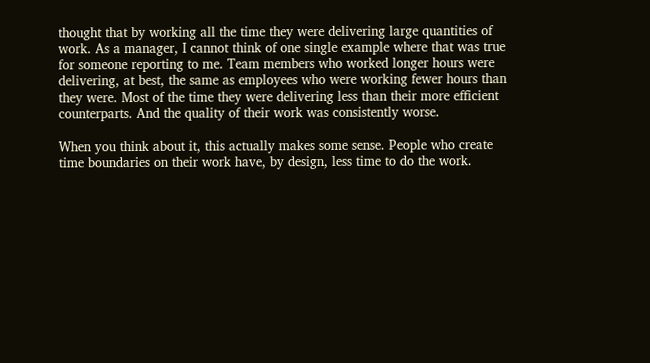thought that by working all the time they were delivering large quantities of work. As a manager, I cannot think of one single example where that was true for someone reporting to me. Team members who worked longer hours were delivering, at best, the same as employees who were working fewer hours than they were. Most of the time they were delivering less than their more efficient counterparts. And the quality of their work was consistently worse.

When you think about it, this actually makes some sense. People who create time boundaries on their work have, by design, less time to do the work.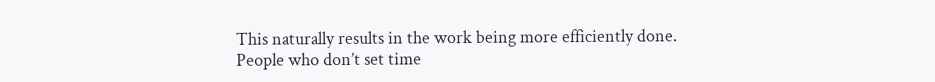This naturally results in the work being more efficiently done. People who don’t set time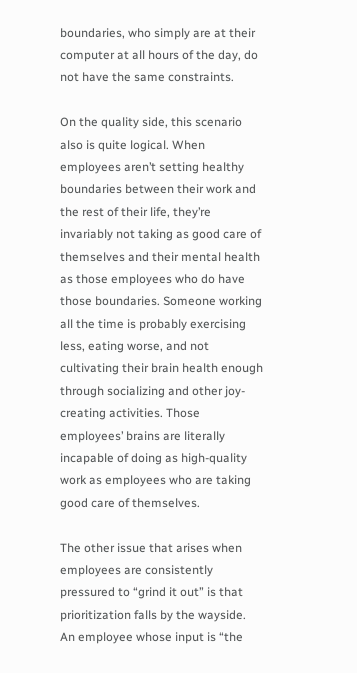boundaries, who simply are at their computer at all hours of the day, do not have the same constraints.

On the quality side, this scenario also is quite logical. When employees aren’t setting healthy boundaries between their work and the rest of their life, they’re invariably not taking as good care of themselves and their mental health as those employees who do have those boundaries. Someone working all the time is probably exercising less, eating worse, and not cultivating their brain health enough through socializing and other joy-creating activities. Those employees’ brains are literally incapable of doing as high-quality work as employees who are taking good care of themselves.

The other issue that arises when employees are consistently pressured to “grind it out” is that prioritization falls by the wayside. An employee whose input is “the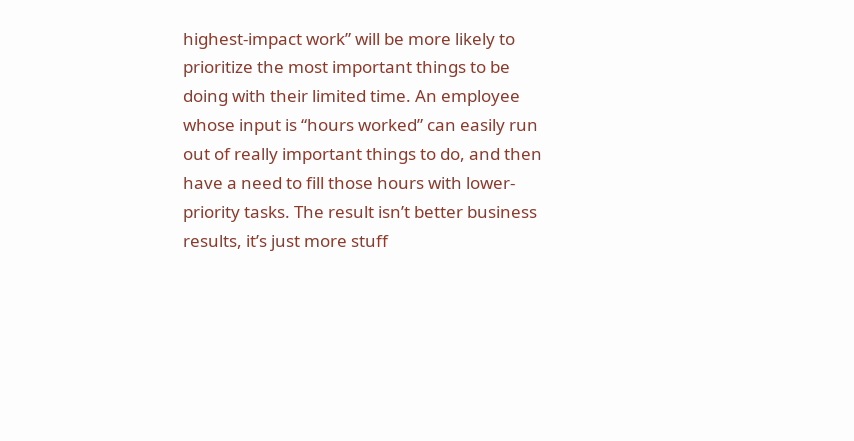highest-impact work” will be more likely to prioritize the most important things to be doing with their limited time. An employee whose input is “hours worked” can easily run out of really important things to do, and then have a need to fill those hours with lower-priority tasks. The result isn’t better business results, it’s just more stuff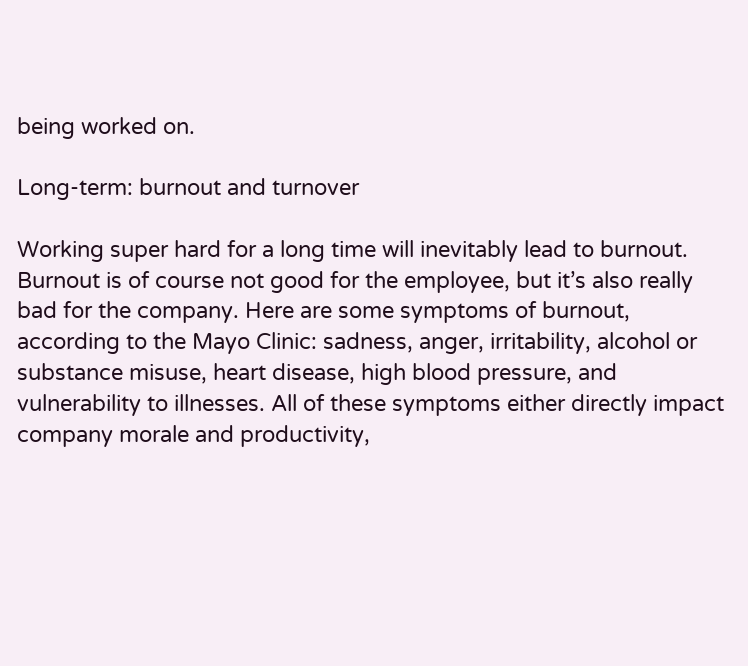being worked on.

Long-term: burnout and turnover

Working super hard for a long time will inevitably lead to burnout. Burnout is of course not good for the employee, but it’s also really bad for the company. Here are some symptoms of burnout, according to the Mayo Clinic: sadness, anger, irritability, alcohol or substance misuse, heart disease, high blood pressure, and vulnerability to illnesses. All of these symptoms either directly impact company morale and productivity,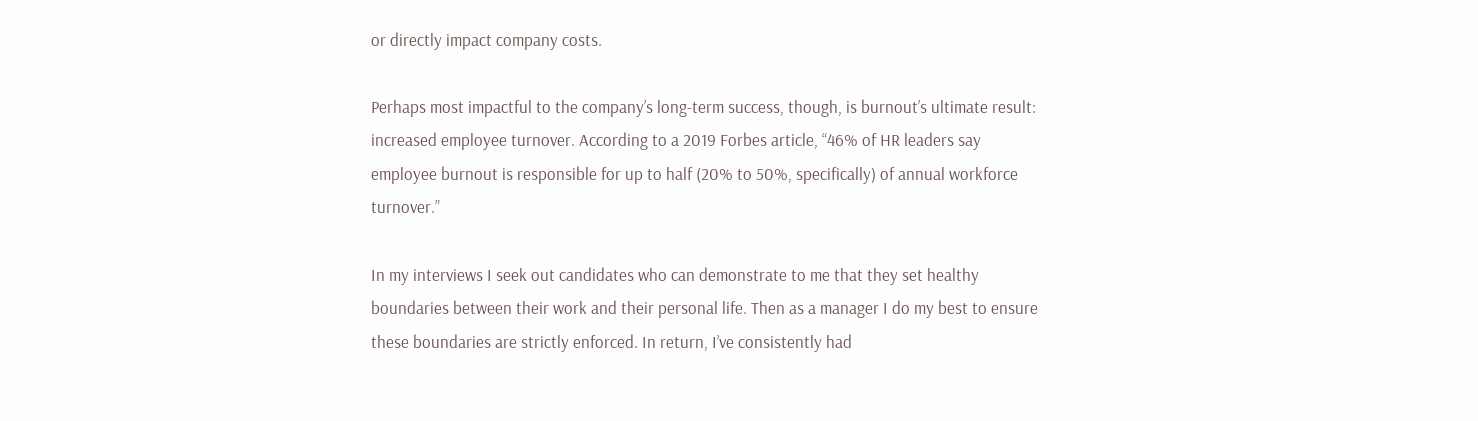or directly impact company costs.

Perhaps most impactful to the company’s long-term success, though, is burnout’s ultimate result: increased employee turnover. According to a 2019 Forbes article, “46% of HR leaders say employee burnout is responsible for up to half (20% to 50%, specifically) of annual workforce turnover.”

In my interviews I seek out candidates who can demonstrate to me that they set healthy boundaries between their work and their personal life. Then as a manager I do my best to ensure these boundaries are strictly enforced. In return, I’ve consistently had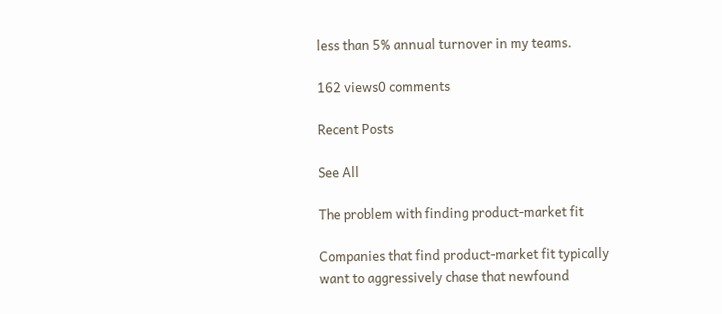less than 5% annual turnover in my teams.

162 views0 comments

Recent Posts

See All

The problem with finding product-market fit

Companies that find product-market fit typically want to aggressively chase that newfound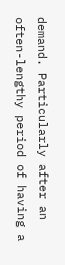demand. Particularly after an often-lengthy period of having a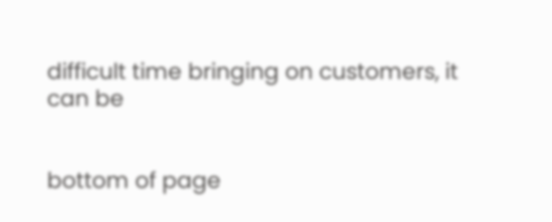difficult time bringing on customers, it can be


bottom of page